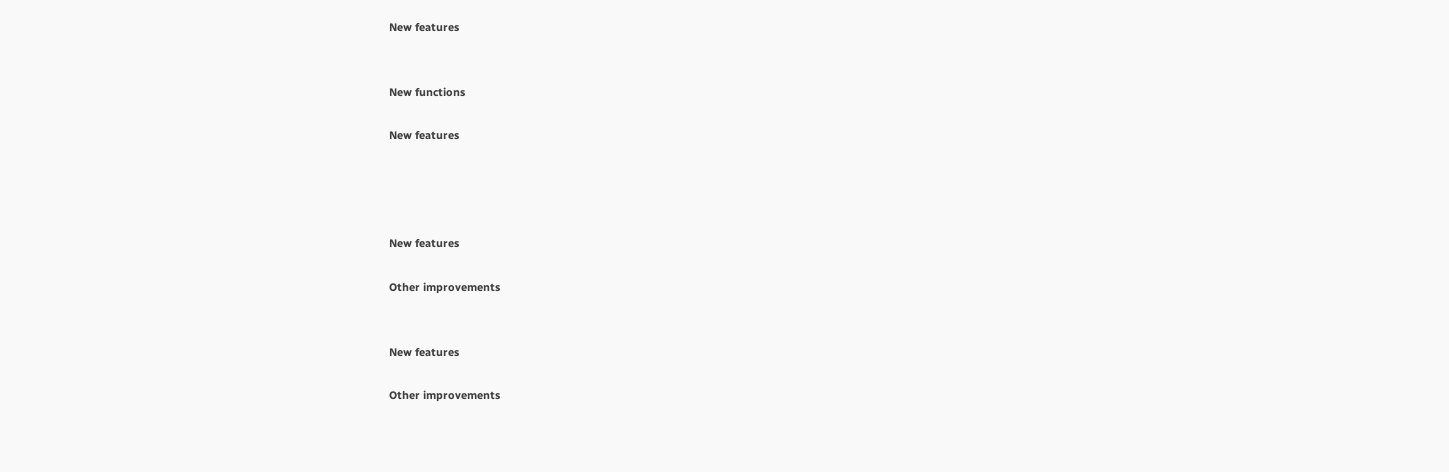New features


New functions

New features




New features

Other improvements


New features

Other improvements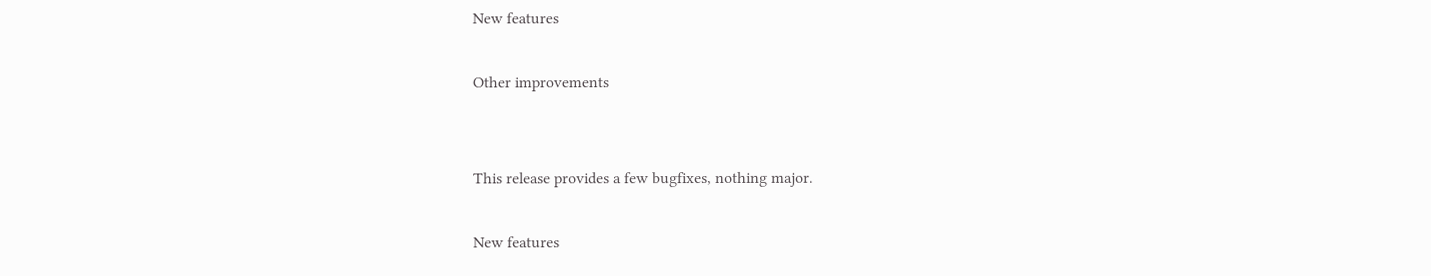New features

Other improvements


This release provides a few bugfixes, nothing major.

New features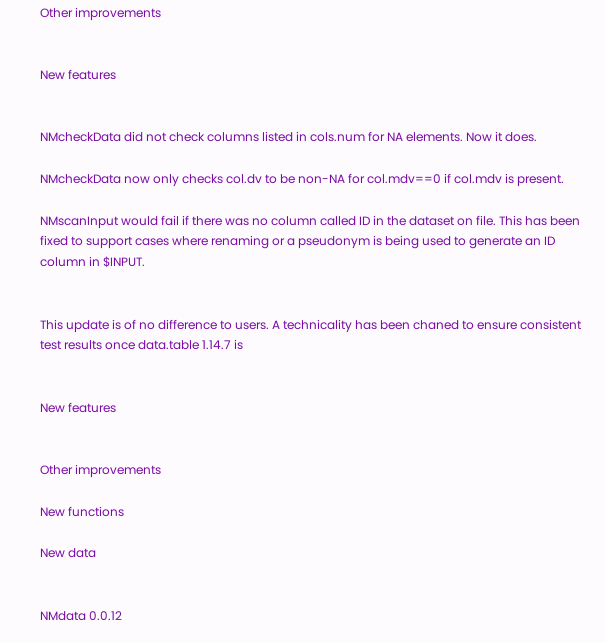Other improvements


New features


NMcheckData did not check columns listed in cols.num for NA elements. Now it does.

NMcheckData now only checks col.dv to be non-NA for col.mdv==0 if col.mdv is present.

NMscanInput would fail if there was no column called ID in the dataset on file. This has been fixed to support cases where renaming or a pseudonym is being used to generate an ID column in $INPUT.


This update is of no difference to users. A technicality has been chaned to ensure consistent test results once data.table 1.14.7 is


New features


Other improvements

New functions

New data


NMdata 0.0.12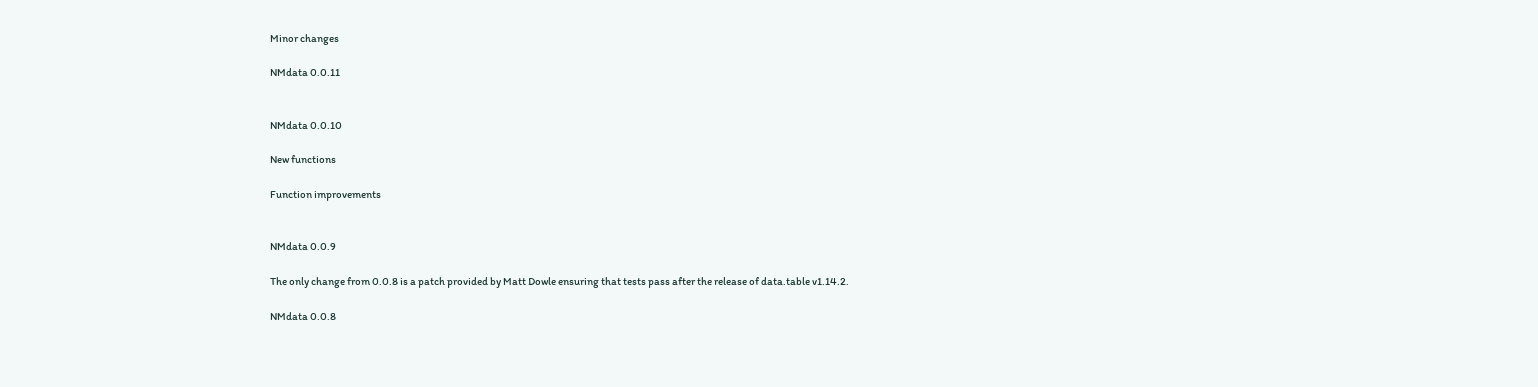Minor changes

NMdata 0.0.11


NMdata 0.0.10

New functions

Function improvements


NMdata 0.0.9

The only change from 0.0.8 is a patch provided by Matt Dowle ensuring that tests pass after the release of data.table v1.14.2.

NMdata 0.0.8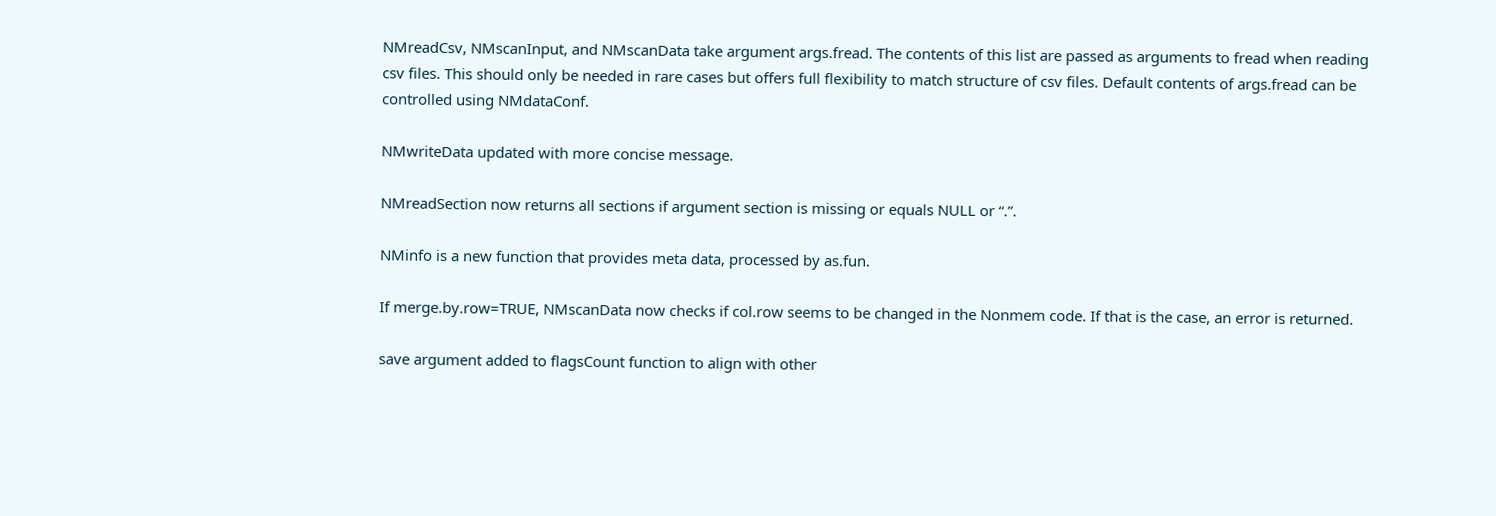NMreadCsv, NMscanInput, and NMscanData take argument args.fread. The contents of this list are passed as arguments to fread when reading csv files. This should only be needed in rare cases but offers full flexibility to match structure of csv files. Default contents of args.fread can be controlled using NMdataConf.

NMwriteData updated with more concise message.

NMreadSection now returns all sections if argument section is missing or equals NULL or “.”.

NMinfo is a new function that provides meta data, processed by as.fun.

If merge.by.row=TRUE, NMscanData now checks if col.row seems to be changed in the Nonmem code. If that is the case, an error is returned.

save argument added to flagsCount function to align with other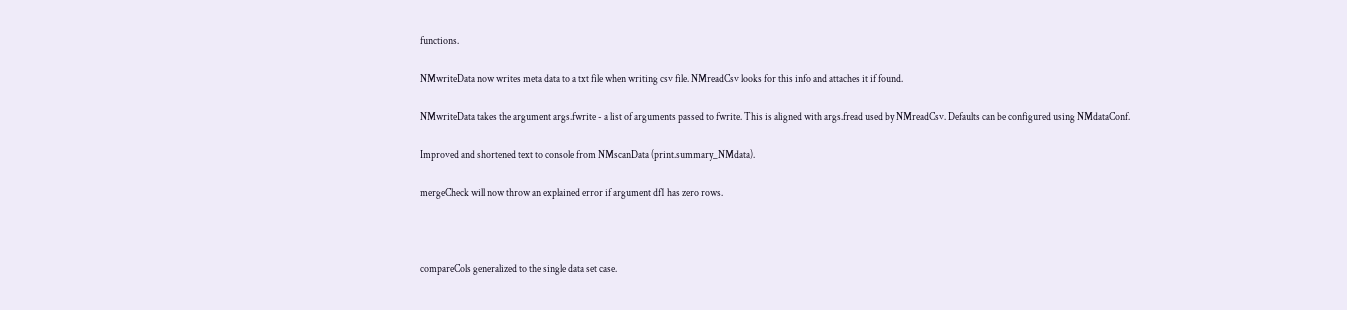functions.

NMwriteData now writes meta data to a txt file when writing csv file. NMreadCsv looks for this info and attaches it if found.

NMwriteData takes the argument args.fwrite - a list of arguments passed to fwrite. This is aligned with args.fread used by NMreadCsv. Defaults can be configured using NMdataConf.

Improved and shortened text to console from NMscanData (print.summary_NMdata).

mergeCheck will now throw an explained error if argument df1 has zero rows.



compareCols generalized to the single data set case.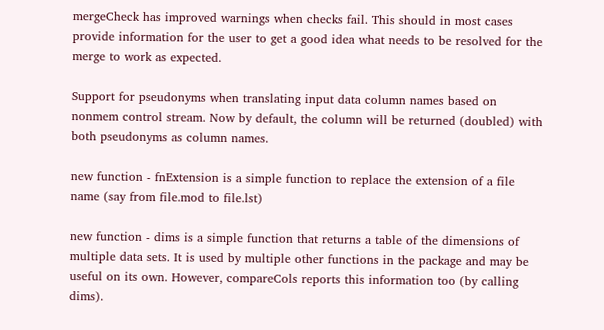mergeCheck has improved warnings when checks fail. This should in most cases provide information for the user to get a good idea what needs to be resolved for the merge to work as expected.

Support for pseudonyms when translating input data column names based on nonmem control stream. Now by default, the column will be returned (doubled) with both pseudonyms as column names.

new function - fnExtension is a simple function to replace the extension of a file name (say from file.mod to file.lst)

new function - dims is a simple function that returns a table of the dimensions of multiple data sets. It is used by multiple other functions in the package and may be useful on its own. However, compareCols reports this information too (by calling dims).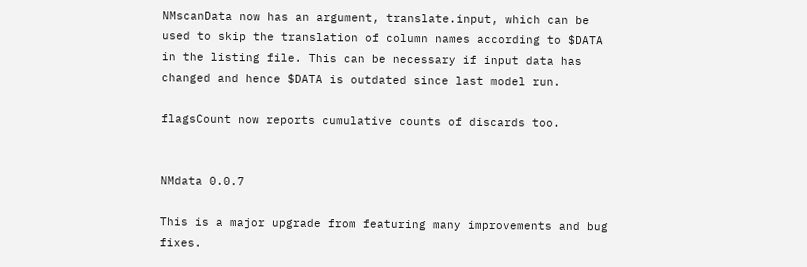NMscanData now has an argument, translate.input, which can be used to skip the translation of column names according to $DATA in the listing file. This can be necessary if input data has changed and hence $DATA is outdated since last model run.

flagsCount now reports cumulative counts of discards too.


NMdata 0.0.7

This is a major upgrade from featuring many improvements and bug fixes.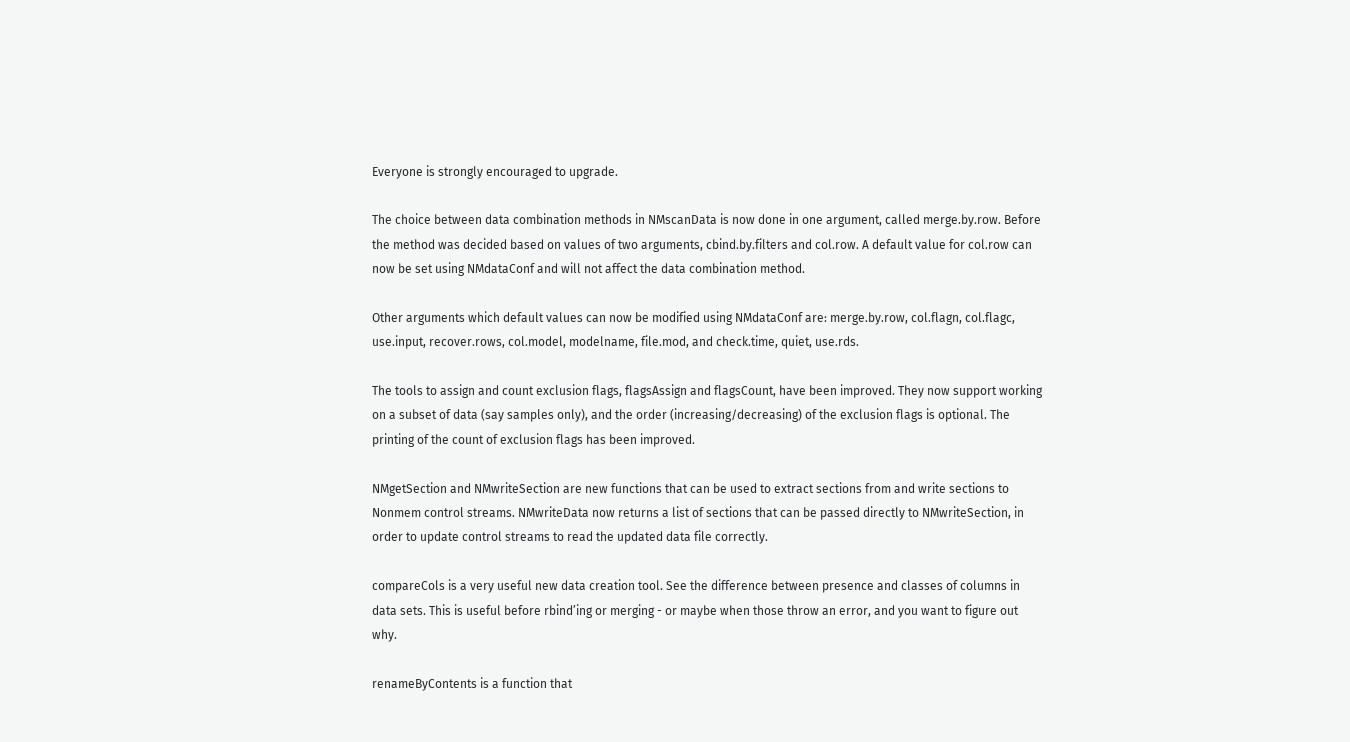Everyone is strongly encouraged to upgrade.

The choice between data combination methods in NMscanData is now done in one argument, called merge.by.row. Before the method was decided based on values of two arguments, cbind.by.filters and col.row. A default value for col.row can now be set using NMdataConf and will not affect the data combination method.

Other arguments which default values can now be modified using NMdataConf are: merge.by.row, col.flagn, col.flagc, use.input, recover.rows, col.model, modelname, file.mod, and check.time, quiet, use.rds.

The tools to assign and count exclusion flags, flagsAssign and flagsCount, have been improved. They now support working on a subset of data (say samples only), and the order (increasing/decreasing) of the exclusion flags is optional. The printing of the count of exclusion flags has been improved.

NMgetSection and NMwriteSection are new functions that can be used to extract sections from and write sections to Nonmem control streams. NMwriteData now returns a list of sections that can be passed directly to NMwriteSection, in order to update control streams to read the updated data file correctly.

compareCols is a very useful new data creation tool. See the difference between presence and classes of columns in data sets. This is useful before rbind’ing or merging - or maybe when those throw an error, and you want to figure out why.

renameByContents is a function that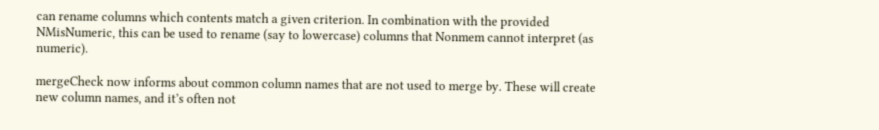can rename columns which contents match a given criterion. In combination with the provided NMisNumeric, this can be used to rename (say to lowercase) columns that Nonmem cannot interpret (as numeric).

mergeCheck now informs about common column names that are not used to merge by. These will create new column names, and it’s often not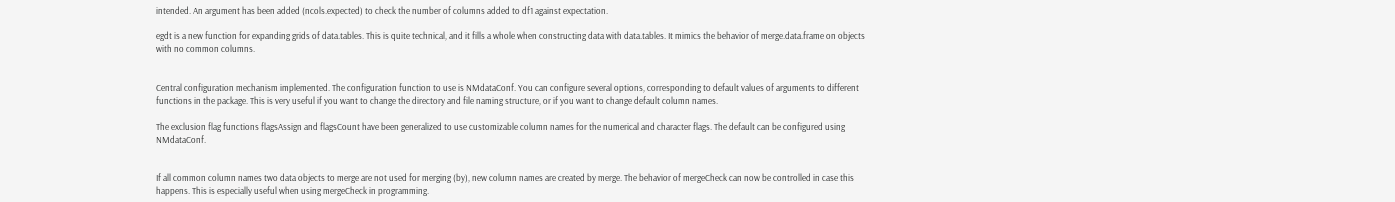intended. An argument has been added (ncols.expected) to check the number of columns added to df1 against expectation.

egdt is a new function for expanding grids of data.tables. This is quite technical, and it fills a whole when constructing data with data.tables. It mimics the behavior of merge.data.frame on objects with no common columns.


Central configuration mechanism implemented. The configuration function to use is NMdataConf. You can configure several options, corresponding to default values of arguments to different functions in the package. This is very useful if you want to change the directory and file naming structure, or if you want to change default column names.

The exclusion flag functions flagsAssign and flagsCount have been generalized to use customizable column names for the numerical and character flags. The default can be configured using NMdataConf.


If all common column names two data objects to merge are not used for merging (by), new column names are created by merge. The behavior of mergeCheck can now be controlled in case this happens. This is especially useful when using mergeCheck in programming.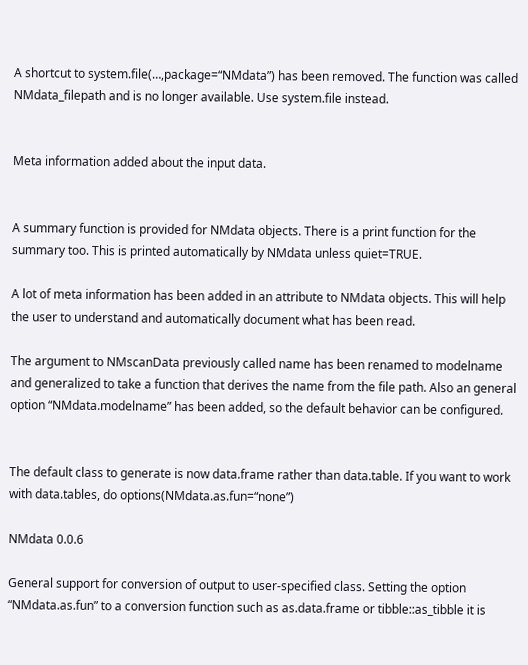A shortcut to system.file(…,package=“NMdata”) has been removed. The function was called NMdata_filepath and is no longer available. Use system.file instead.


Meta information added about the input data.


A summary function is provided for NMdata objects. There is a print function for the summary too. This is printed automatically by NMdata unless quiet=TRUE.

A lot of meta information has been added in an attribute to NMdata objects. This will help the user to understand and automatically document what has been read.

The argument to NMscanData previously called name has been renamed to modelname and generalized to take a function that derives the name from the file path. Also an general option “NMdata.modelname” has been added, so the default behavior can be configured.


The default class to generate is now data.frame rather than data.table. If you want to work with data.tables, do options(NMdata.as.fun=“none”)

NMdata 0.0.6

General support for conversion of output to user-specified class. Setting the option “NMdata.as.fun” to a conversion function such as as.data.frame or tibble::as_tibble it is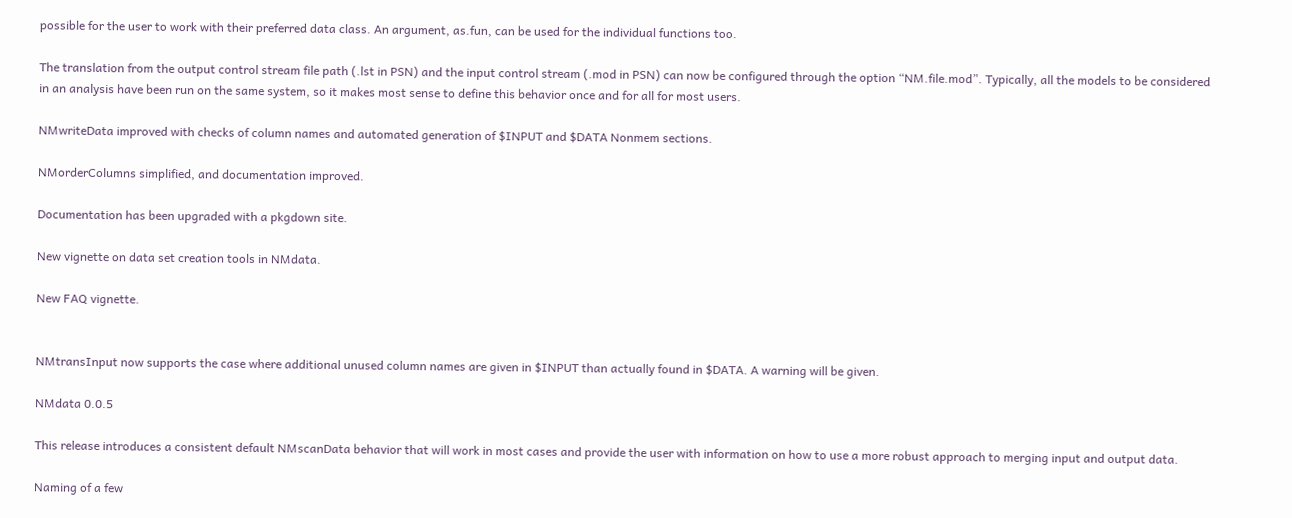possible for the user to work with their preferred data class. An argument, as.fun, can be used for the individual functions too.

The translation from the output control stream file path (.lst in PSN) and the input control stream (.mod in PSN) can now be configured through the option “NM.file.mod”. Typically, all the models to be considered in an analysis have been run on the same system, so it makes most sense to define this behavior once and for all for most users.

NMwriteData improved with checks of column names and automated generation of $INPUT and $DATA Nonmem sections.

NMorderColumns simplified, and documentation improved.

Documentation has been upgraded with a pkgdown site.

New vignette on data set creation tools in NMdata.

New FAQ vignette.


NMtransInput now supports the case where additional unused column names are given in $INPUT than actually found in $DATA. A warning will be given.

NMdata 0.0.5

This release introduces a consistent default NMscanData behavior that will work in most cases and provide the user with information on how to use a more robust approach to merging input and output data.

Naming of a few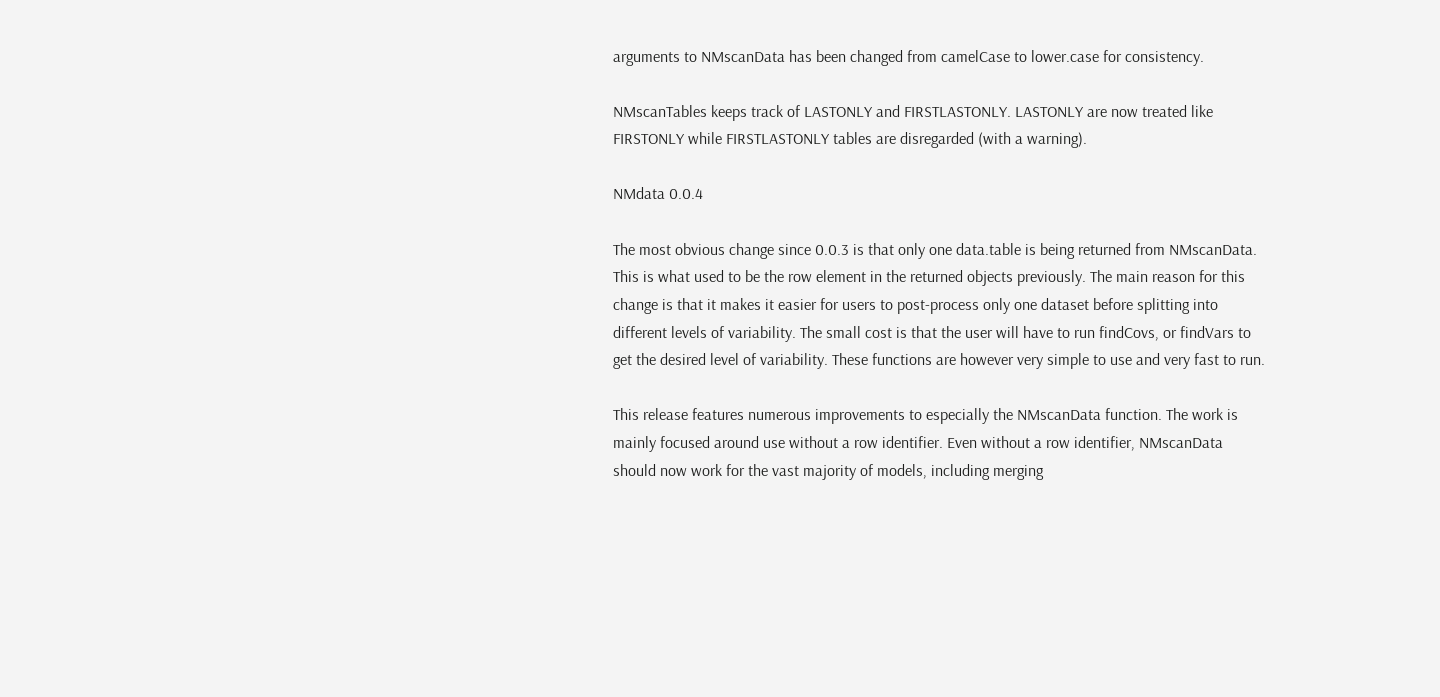arguments to NMscanData has been changed from camelCase to lower.case for consistency.

NMscanTables keeps track of LASTONLY and FIRSTLASTONLY. LASTONLY are now treated like FIRSTONLY while FIRSTLASTONLY tables are disregarded (with a warning).

NMdata 0.0.4

The most obvious change since 0.0.3 is that only one data.table is being returned from NMscanData. This is what used to be the row element in the returned objects previously. The main reason for this change is that it makes it easier for users to post-process only one dataset before splitting into different levels of variability. The small cost is that the user will have to run findCovs, or findVars to get the desired level of variability. These functions are however very simple to use and very fast to run.

This release features numerous improvements to especially the NMscanData function. The work is mainly focused around use without a row identifier. Even without a row identifier, NMscanData should now work for the vast majority of models, including merging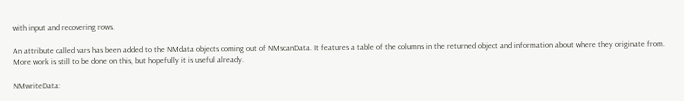with input and recovering rows.

An attribute called vars has been added to the NMdata objects coming out of NMscanData. It features a table of the columns in the returned object and information about where they originate from. More work is still to be done on this, but hopefully it is useful already.

NMwriteData: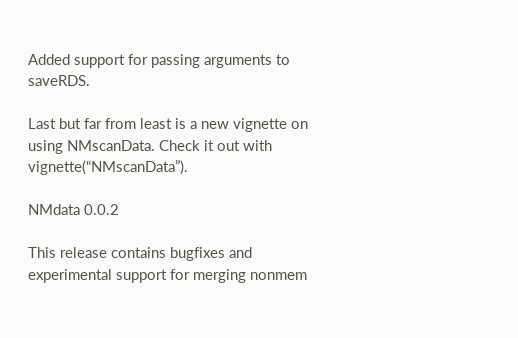Added support for passing arguments to saveRDS.

Last but far from least is a new vignette on using NMscanData. Check it out with vignette(“NMscanData”).

NMdata 0.0.2

This release contains bugfixes and experimental support for merging nonmem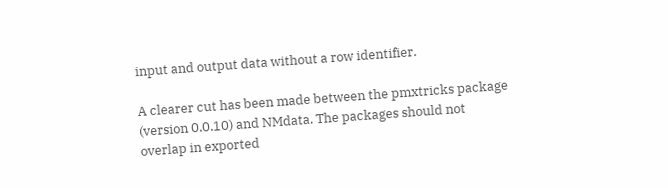input and output data without a row identifier.

A clearer cut has been made between the pmxtricks package (version 0.0.10) and NMdata. The packages should not overlap in exported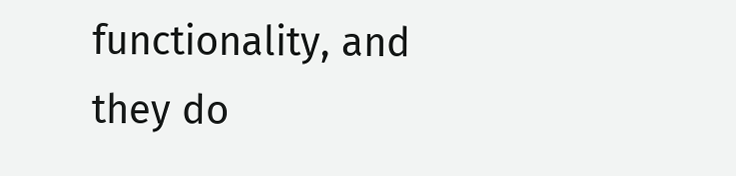functionality, and they do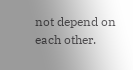not depend on each other.